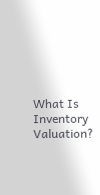What Is Inventory Valuation?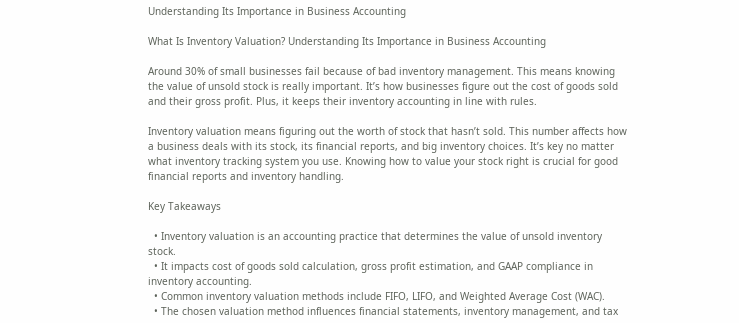Understanding Its Importance in Business Accounting

What Is Inventory Valuation? Understanding Its Importance in Business Accounting

Around 30% of small businesses fail because of bad inventory management. This means knowing the value of unsold stock is really important. It’s how businesses figure out the cost of goods sold and their gross profit. Plus, it keeps their inventory accounting in line with rules.

Inventory valuation means figuring out the worth of stock that hasn’t sold. This number affects how a business deals with its stock, its financial reports, and big inventory choices. It’s key no matter what inventory tracking system you use. Knowing how to value your stock right is crucial for good financial reports and inventory handling.

Key Takeaways

  • Inventory valuation is an accounting practice that determines the value of unsold inventory stock.
  • It impacts cost of goods sold calculation, gross profit estimation, and GAAP compliance in inventory accounting.
  • Common inventory valuation methods include FIFO, LIFO, and Weighted Average Cost (WAC).
  • The chosen valuation method influences financial statements, inventory management, and tax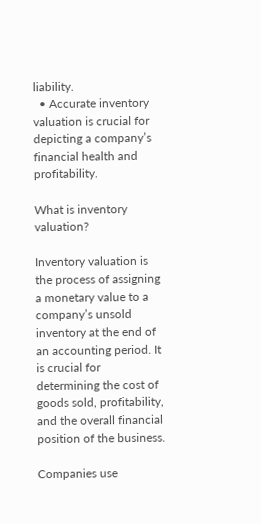liability.
  • Accurate inventory valuation is crucial for depicting a company’s financial health and profitability.

What is inventory valuation?

Inventory valuation is the process of assigning a monetary value to a company’s unsold inventory at the end of an accounting period. It is crucial for determining the cost of goods sold, profitability, and the overall financial position of the business.

Companies use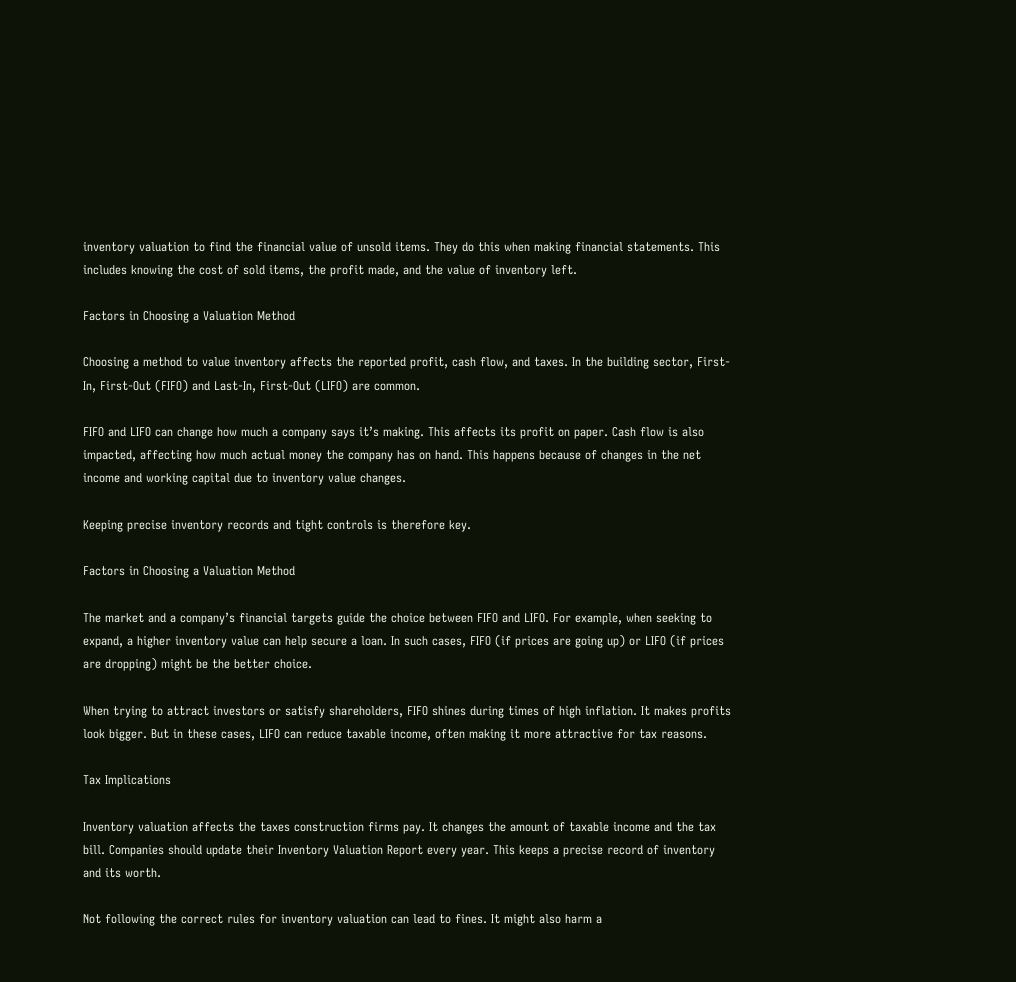inventory valuation to find the financial value of unsold items. They do this when making financial statements. This includes knowing the cost of sold items, the profit made, and the value of inventory left.

Factors in Choosing a Valuation Method

Choosing a method to value inventory affects the reported profit, cash flow, and taxes. In the building sector, First-In, First-Out (FIFO) and Last-In, First-Out (LIFO) are common.

FIFO and LIFO can change how much a company says it’s making. This affects its profit on paper. Cash flow is also impacted, affecting how much actual money the company has on hand. This happens because of changes in the net income and working capital due to inventory value changes.

Keeping precise inventory records and tight controls is therefore key.

Factors in Choosing a Valuation Method

The market and a company’s financial targets guide the choice between FIFO and LIFO. For example, when seeking to expand, a higher inventory value can help secure a loan. In such cases, FIFO (if prices are going up) or LIFO (if prices are dropping) might be the better choice.

When trying to attract investors or satisfy shareholders, FIFO shines during times of high inflation. It makes profits look bigger. But in these cases, LIFO can reduce taxable income, often making it more attractive for tax reasons.

Tax Implications

Inventory valuation affects the taxes construction firms pay. It changes the amount of taxable income and the tax bill. Companies should update their Inventory Valuation Report every year. This keeps a precise record of inventory and its worth.

Not following the correct rules for inventory valuation can lead to fines. It might also harm a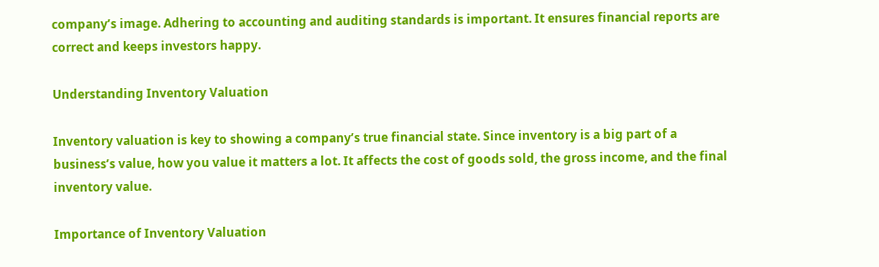company’s image. Adhering to accounting and auditing standards is important. It ensures financial reports are correct and keeps investors happy.

Understanding Inventory Valuation

Inventory valuation is key to showing a company’s true financial state. Since inventory is a big part of a business’s value, how you value it matters a lot. It affects the cost of goods sold, the gross income, and the final inventory value.

Importance of Inventory Valuation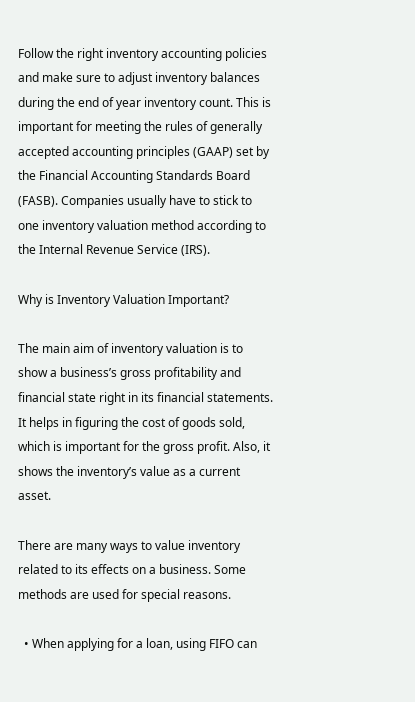Follow the right inventory accounting policies and make sure to adjust inventory balances during the end of year inventory count. This is important for meeting the rules of generally accepted accounting principles (GAAP) set by the Financial Accounting Standards Board (FASB). Companies usually have to stick to one inventory valuation method according to the Internal Revenue Service (IRS).

Why is Inventory Valuation Important?

The main aim of inventory valuation is to show a business’s gross profitability and financial state right in its financial statements. It helps in figuring the cost of goods sold, which is important for the gross profit. Also, it shows the inventory’s value as a current asset.

There are many ways to value inventory related to its effects on a business. Some methods are used for special reasons.

  • When applying for a loan, using FIFO can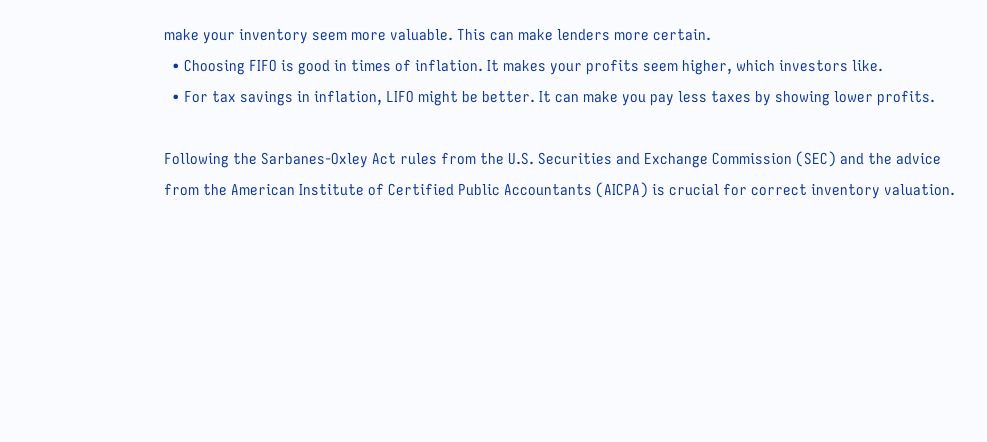make your inventory seem more valuable. This can make lenders more certain.
  • Choosing FIFO is good in times of inflation. It makes your profits seem higher, which investors like.
  • For tax savings in inflation, LIFO might be better. It can make you pay less taxes by showing lower profits.

Following the Sarbanes-Oxley Act rules from the U.S. Securities and Exchange Commission (SEC) and the advice from the American Institute of Certified Public Accountants (AICPA) is crucial for correct inventory valuation.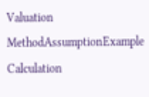Valuation MethodAssumptionExample Calculation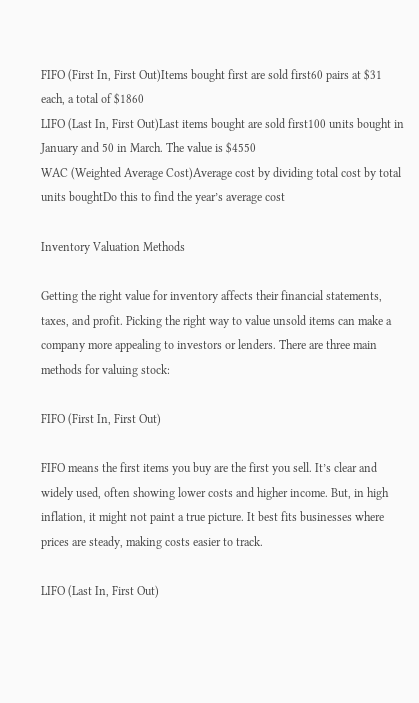FIFO (First In, First Out)Items bought first are sold first60 pairs at $31 each, a total of $1860
LIFO (Last In, First Out)Last items bought are sold first100 units bought in January and 50 in March. The value is $4550
WAC (Weighted Average Cost)Average cost by dividing total cost by total units boughtDo this to find the year’s average cost

Inventory Valuation Methods

Getting the right value for inventory affects their financial statements, taxes, and profit. Picking the right way to value unsold items can make a company more appealing to investors or lenders. There are three main methods for valuing stock:

FIFO (First In, First Out)

FIFO means the first items you buy are the first you sell. It’s clear and widely used, often showing lower costs and higher income. But, in high inflation, it might not paint a true picture. It best fits businesses where prices are steady, making costs easier to track.

LIFO (Last In, First Out)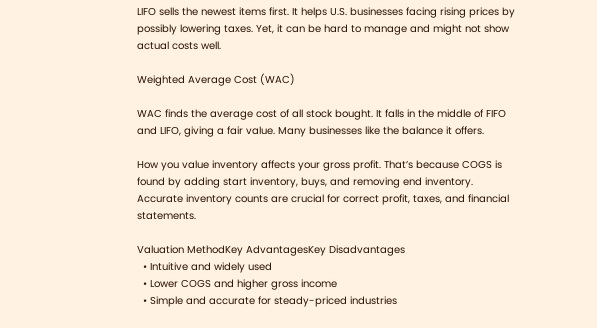LIFO sells the newest items first. It helps U.S. businesses facing rising prices by possibly lowering taxes. Yet, it can be hard to manage and might not show actual costs well.

Weighted Average Cost (WAC)

WAC finds the average cost of all stock bought. It falls in the middle of FIFO and LIFO, giving a fair value. Many businesses like the balance it offers.

How you value inventory affects your gross profit. That’s because COGS is found by adding start inventory, buys, and removing end inventory. Accurate inventory counts are crucial for correct profit, taxes, and financial statements.

Valuation MethodKey AdvantagesKey Disadvantages
  • Intuitive and widely used
  • Lower COGS and higher gross income
  • Simple and accurate for steady-priced industries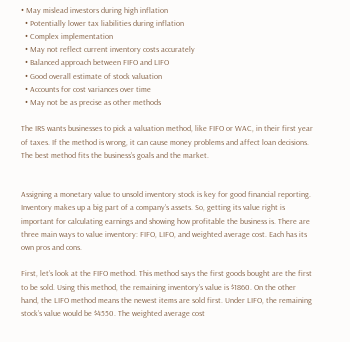• May mislead investors during high inflation
  • Potentially lower tax liabilities during inflation
  • Complex implementation
  • May not reflect current inventory costs accurately
  • Balanced approach between FIFO and LIFO
  • Good overall estimate of stock valuation
  • Accounts for cost variances over time
  • May not be as precise as other methods

The IRS wants businesses to pick a valuation method, like FIFO or WAC, in their first year of taxes. If the method is wrong, it can cause money problems and affect loan decisions. The best method fits the business’s goals and the market.


Assigning a monetary value to unsold inventory stock is key for good financial reporting. Inventory makes up a big part of a company’s assets. So, getting its value right is important for calculating earnings and showing how profitable the business is. There are three main ways to value inventory: FIFO, LIFO, and weighted average cost. Each has its own pros and cons.

First, let’s look at the FIFO method. This method says the first goods bought are the first to be sold. Using this method, the remaining inventory’s value is $1860. On the other hand, the LIFO method means the newest items are sold first. Under LIFO, the remaining stock’s value would be $4550. The weighted average cost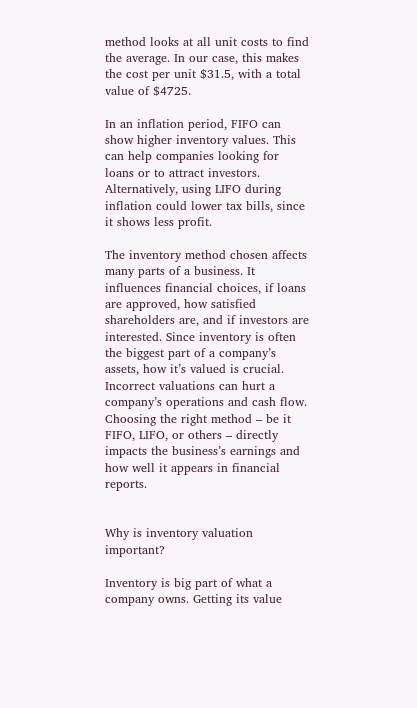method looks at all unit costs to find the average. In our case, this makes the cost per unit $31.5, with a total value of $4725.

In an inflation period, FIFO can show higher inventory values. This can help companies looking for loans or to attract investors. Alternatively, using LIFO during inflation could lower tax bills, since it shows less profit.

The inventory method chosen affects many parts of a business. It influences financial choices, if loans are approved, how satisfied shareholders are, and if investors are interested. Since inventory is often the biggest part of a company’s assets, how it’s valued is crucial. Incorrect valuations can hurt a company’s operations and cash flow. Choosing the right method – be it FIFO, LIFO, or others – directly impacts the business’s earnings and how well it appears in financial reports.


Why is inventory valuation important?

Inventory is big part of what a company owns. Getting its value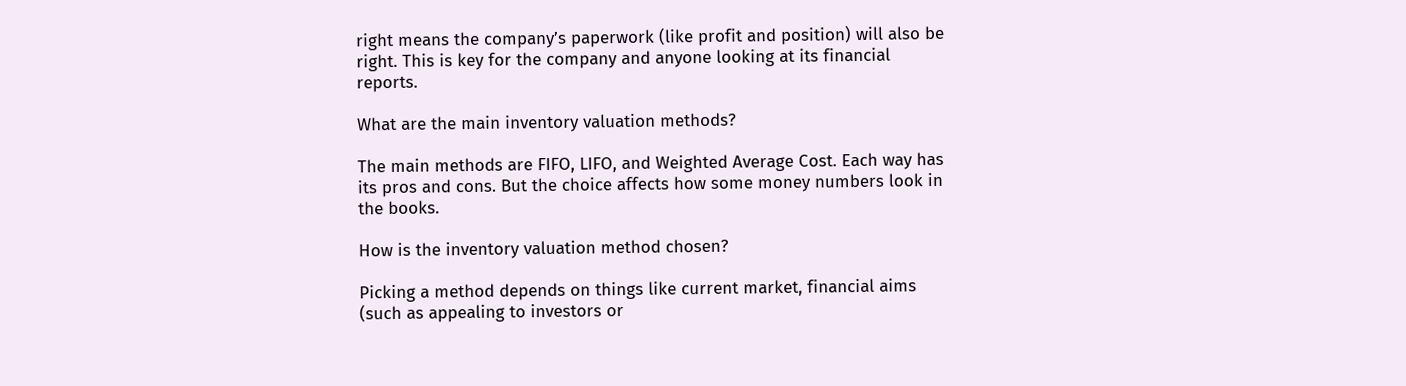right means the company’s paperwork (like profit and position) will also be right. This is key for the company and anyone looking at its financial reports.

What are the main inventory valuation methods?

The main methods are FIFO, LIFO, and Weighted Average Cost. Each way has its pros and cons. But the choice affects how some money numbers look in the books.

How is the inventory valuation method chosen?

Picking a method depends on things like current market, financial aims (such as appealing to investors or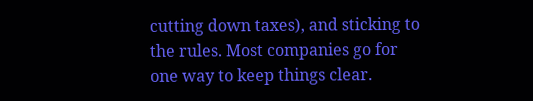cutting down taxes), and sticking to the rules. Most companies go for one way to keep things clear.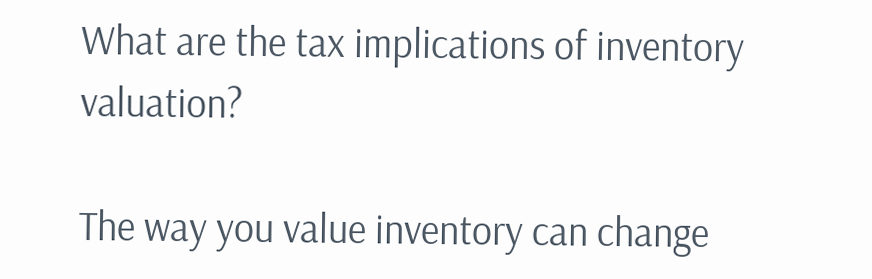What are the tax implications of inventory valuation?

The way you value inventory can change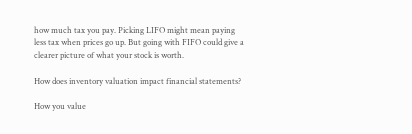how much tax you pay. Picking LIFO might mean paying less tax when prices go up. But going with FIFO could give a clearer picture of what your stock is worth.

How does inventory valuation impact financial statements?

How you value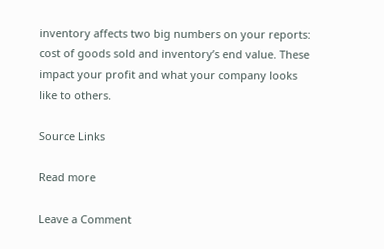inventory affects two big numbers on your reports: cost of goods sold and inventory’s end value. These impact your profit and what your company looks like to others.

Source Links

Read more

Leave a Comment